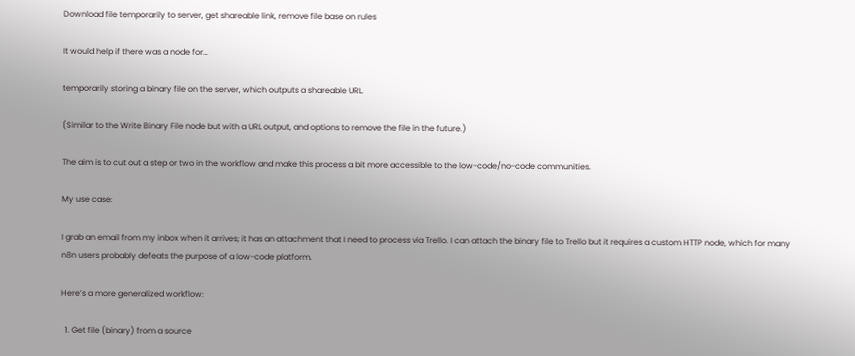Download file temporarily to server, get shareable link, remove file base on rules

It would help if there was a node for…

temporarily storing a binary file on the server, which outputs a shareable URL.

(Similar to the Write Binary File node but with a URL output, and options to remove the file in the future.)

The aim is to cut out a step or two in the workflow and make this process a bit more accessible to the low-code/no-code communities.

My use case:

I grab an email from my inbox when it arrives; it has an attachment that I need to process via Trello. I can attach the binary file to Trello but it requires a custom HTTP node, which for many n8n users probably defeats the purpose of a low-code platform.

Here’s a more generalized workflow:

  1. Get file (binary) from a source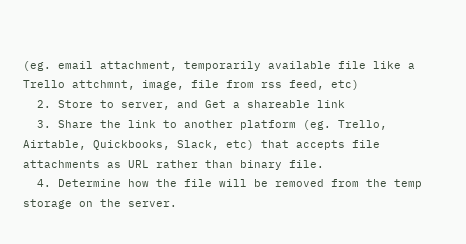(eg. email attachment, temporarily available file like a Trello attchmnt, image, file from rss feed, etc)
  2. Store to server, and Get a shareable link
  3. Share the link to another platform (eg. Trello, Airtable, Quickbooks, Slack, etc) that accepts file attachments as URL rather than binary file.
  4. Determine how the file will be removed from the temp storage on the server.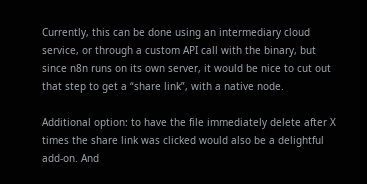Currently, this can be done using an intermediary cloud service, or through a custom API call with the binary, but since n8n runs on its own server, it would be nice to cut out that step to get a “share link”, with a native node.

Additional option: to have the file immediately delete after X times the share link was clicked would also be a delightful add-on. And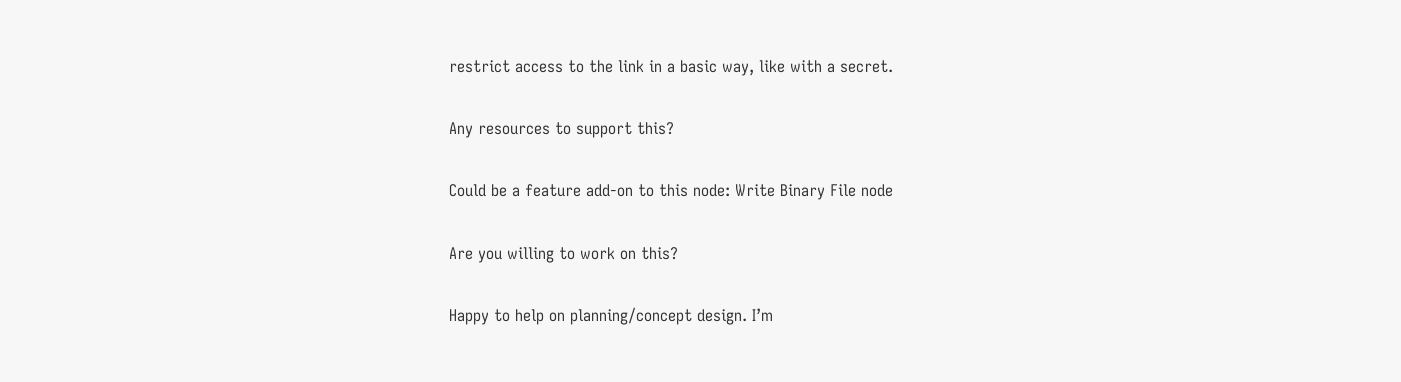restrict access to the link in a basic way, like with a secret.

Any resources to support this?

Could be a feature add-on to this node: Write Binary File node

Are you willing to work on this?

Happy to help on planning/concept design. I’m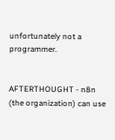unfortunately not a programmer.


AFTERTHOUGHT - n8n (the organization) can use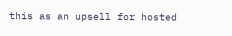this as an upsell for hosted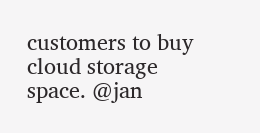customers to buy cloud storage space. @jan